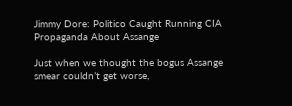Jimmy Dore: Politico Caught Running CIA Propaganda About Assange

Just when we thought the bogus Assange smear couldn’t get worse,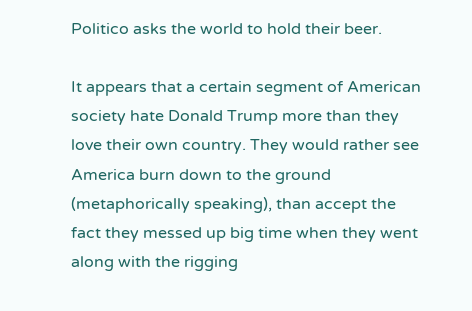Politico asks the world to hold their beer.

It appears that a certain segment of American society hate Donald Trump more than they love their own country. They would rather see America burn down to the ground (metaphorically speaking), than accept the fact they messed up big time when they went along with the rigging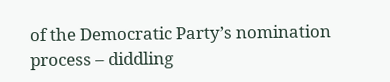of the Democratic Party’s nomination process – diddling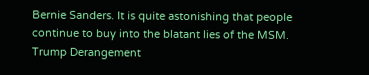Bernie Sanders. It is quite astonishing that people continue to buy into the blatant lies of the MSM. Trump Derangement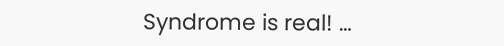Syndrome is real! …